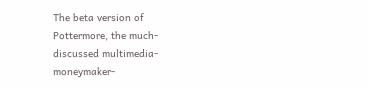The beta version of Pottermore, the much-discussed multimedia-moneymaker-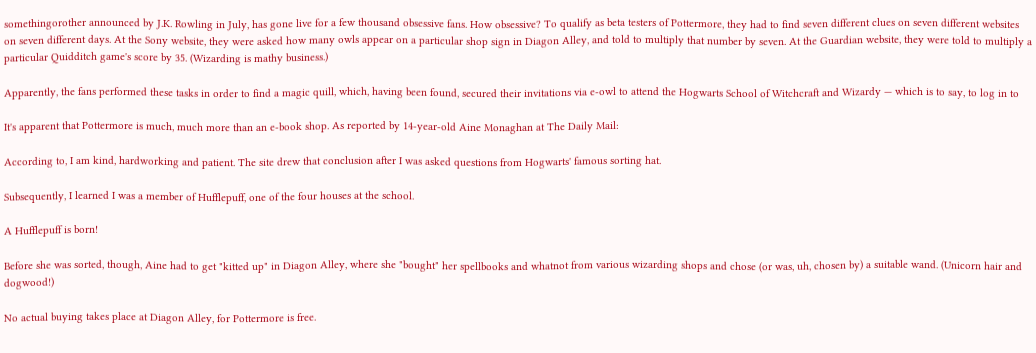somethingorother announced by J.K. Rowling in July, has gone live for a few thousand obsessive fans. How obsessive? To qualify as beta testers of Pottermore, they had to find seven different clues on seven different websites on seven different days. At the Sony website, they were asked how many owls appear on a particular shop sign in Diagon Alley, and told to multiply that number by seven. At the Guardian website, they were told to multiply a particular Quidditch game's score by 35. (Wizarding is mathy business.)

Apparently, the fans performed these tasks in order to find a magic quill, which, having been found, secured their invitations via e-owl to attend the Hogwarts School of Witchcraft and Wizardy — which is to say, to log in to

It's apparent that Pottermore is much, much more than an e-book shop. As reported by 14-year-old Aine Monaghan at The Daily Mail:

According to, I am kind, hardworking and patient. The site drew that conclusion after I was asked questions from Hogwarts' famous sorting hat.

Subsequently, I learned I was a member of Hufflepuff, one of the four houses at the school.

A Hufflepuff is born!

Before she was sorted, though, Aine had to get "kitted up" in Diagon Alley, where she "bought" her spellbooks and whatnot from various wizarding shops and chose (or was, uh, chosen by) a suitable wand. (Unicorn hair and dogwood!)

No actual buying takes place at Diagon Alley, for Pottermore is free.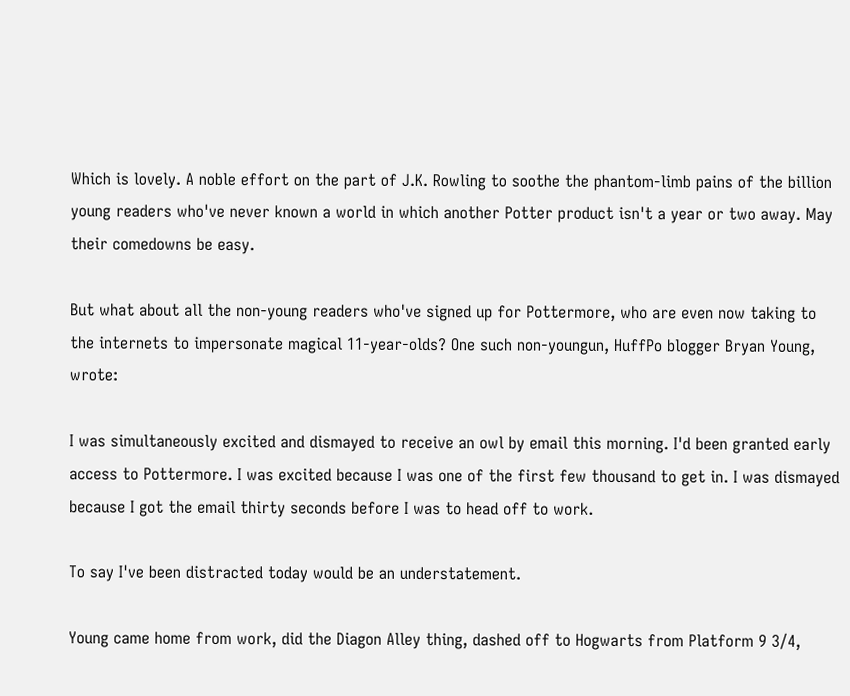Which is lovely. A noble effort on the part of J.K. Rowling to soothe the phantom-limb pains of the billion young readers who've never known a world in which another Potter product isn't a year or two away. May their comedowns be easy.

But what about all the non-young readers who've signed up for Pottermore, who are even now taking to the internets to impersonate magical 11-year-olds? One such non-youngun, HuffPo blogger Bryan Young, wrote:

I was simultaneously excited and dismayed to receive an owl by email this morning. I'd been granted early access to Pottermore. I was excited because I was one of the first few thousand to get in. I was dismayed because I got the email thirty seconds before I was to head off to work.

To say I've been distracted today would be an understatement.

Young came home from work, did the Diagon Alley thing, dashed off to Hogwarts from Platform 9 3/4,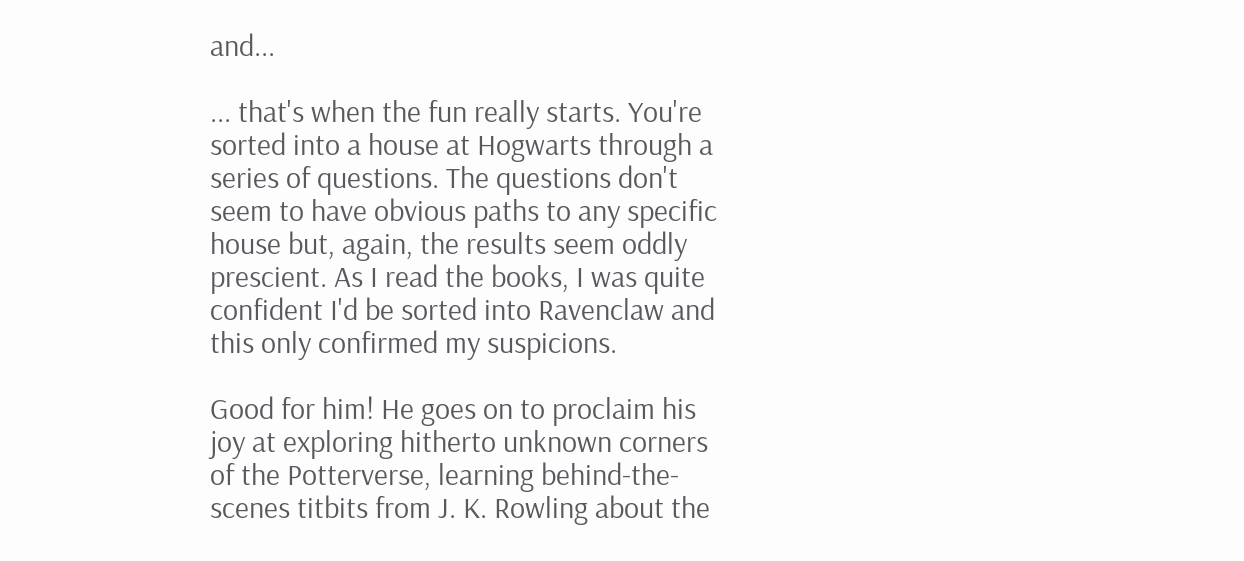and...

... that's when the fun really starts. You're sorted into a house at Hogwarts through a series of questions. The questions don't seem to have obvious paths to any specific house but, again, the results seem oddly prescient. As I read the books, I was quite confident I'd be sorted into Ravenclaw and this only confirmed my suspicions.

Good for him! He goes on to proclaim his joy at exploring hitherto unknown corners of the Potterverse, learning behind-the-scenes titbits from J. K. Rowling about the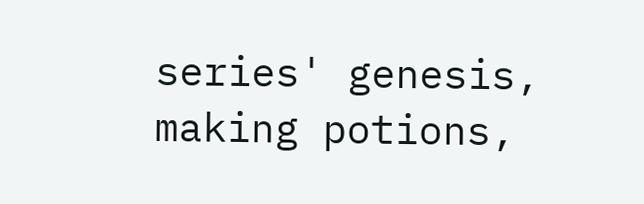series' genesis, making potions,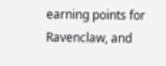earning points for Ravenclaw, and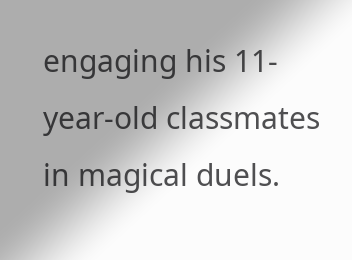engaging his 11-year-old classmates in magical duels.